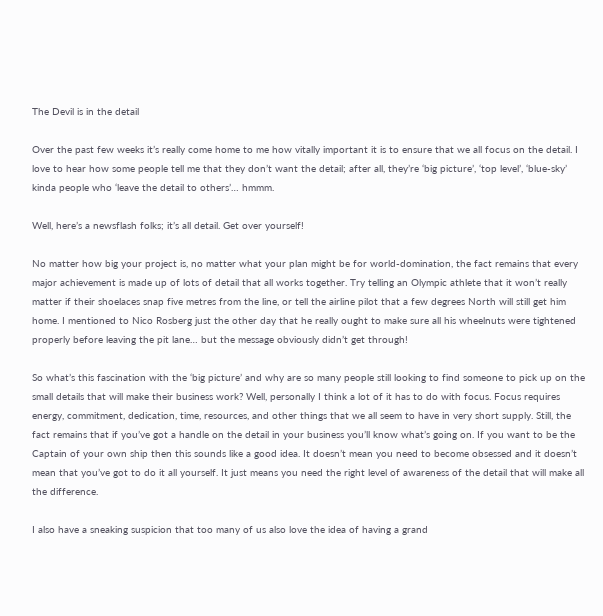The Devil is in the detail

Over the past few weeks it’s really come home to me how vitally important it is to ensure that we all focus on the detail. I love to hear how some people tell me that they don’t want the detail; after all, they’re ‘big picture’, ‘top level’, ‘blue-sky’ kinda people who ‘leave the detail to others’… hmmm.

Well, here’s a newsflash folks; it’s all detail. Get over yourself!

No matter how big your project is, no matter what your plan might be for world-domination, the fact remains that every major achievement is made up of lots of detail that all works together. Try telling an Olympic athlete that it won’t really matter if their shoelaces snap five metres from the line, or tell the airline pilot that a few degrees North will still get him home. I mentioned to Nico Rosberg just the other day that he really ought to make sure all his wheelnuts were tightened properly before leaving the pit lane… but the message obviously didn’t get through!

So what’s this fascination with the ‘big picture’ and why are so many people still looking to find someone to pick up on the small details that will make their business work? Well, personally I think a lot of it has to do with focus. Focus requires energy, commitment, dedication, time, resources, and other things that we all seem to have in very short supply. Still, the fact remains that if you’ve got a handle on the detail in your business you’ll know what’s going on. If you want to be the Captain of your own ship then this sounds like a good idea. It doesn’t mean you need to become obsessed and it doesn’t mean that you’ve got to do it all yourself. It just means you need the right level of awareness of the detail that will make all the difference.

I also have a sneaking suspicion that too many of us also love the idea of having a grand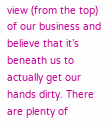view (from the top) of our business and believe that it’s beneath us to actually get our hands dirty. There are plenty of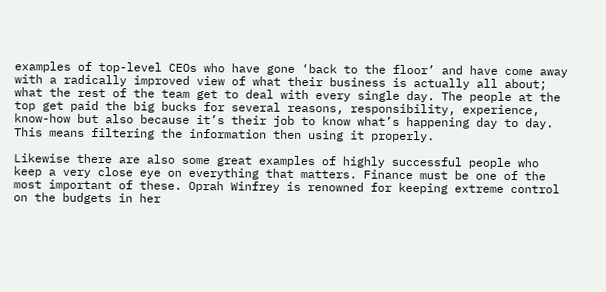examples of top-level CEOs who have gone ‘back to the floor’ and have come away with a radically improved view of what their business is actually all about; what the rest of the team get to deal with every single day. The people at the top get paid the big bucks for several reasons, responsibility, experience, know-how but also because it’s their job to know what’s happening day to day. This means filtering the information then using it properly.

Likewise there are also some great examples of highly successful people who keep a very close eye on everything that matters. Finance must be one of the most important of these. Oprah Winfrey is renowned for keeping extreme control on the budgets in her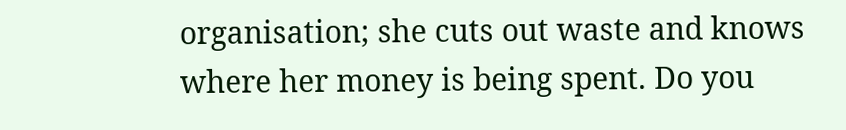organisation; she cuts out waste and knows where her money is being spent. Do you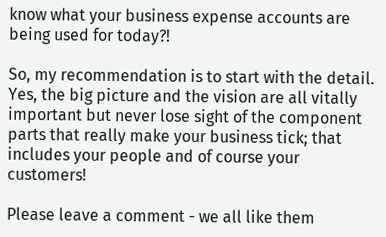know what your business expense accounts are being used for today?!

So, my recommendation is to start with the detail. Yes, the big picture and the vision are all vitally important but never lose sight of the component parts that really make your business tick; that includes your people and of course your customers!

Please leave a comment - we all like them